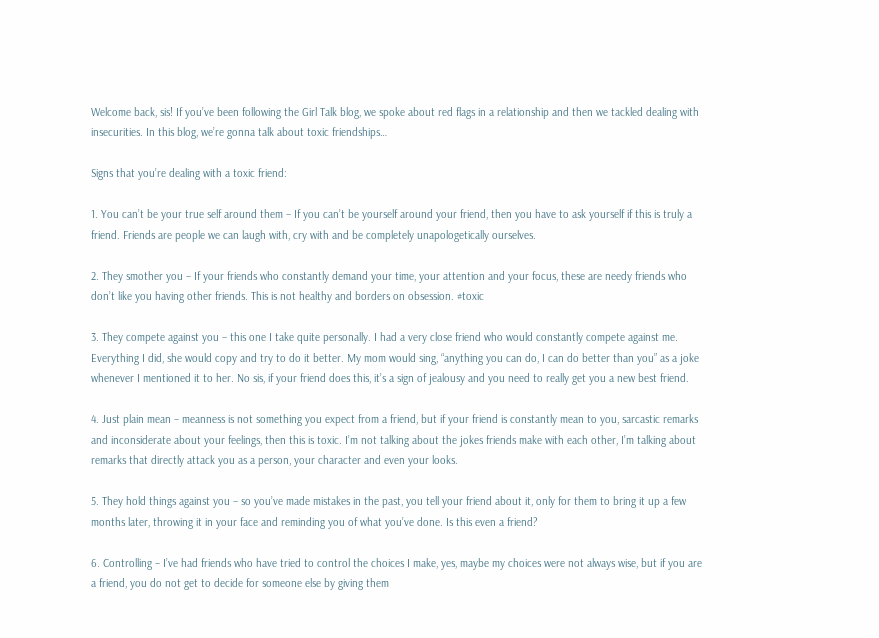Welcome back, sis! If you’ve been following the Girl Talk blog, we spoke about red flags in a relationship and then we tackled dealing with insecurities. In this blog, we’re gonna talk about toxic friendships…

Signs that you’re dealing with a toxic friend:

1. You can’t be your true self around them – If you can’t be yourself around your friend, then you have to ask yourself if this is truly a friend. Friends are people we can laugh with, cry with and be completely unapologetically ourselves.

2. They smother you – If your friends who constantly demand your time, your attention and your focus, these are needy friends who don’t like you having other friends. This is not healthy and borders on obsession. #toxic

3. They compete against you – this one I take quite personally. I had a very close friend who would constantly compete against me. Everything I did, she would copy and try to do it better. My mom would sing, “anything you can do, I can do better than you” as a joke whenever I mentioned it to her. No sis, if your friend does this, it’s a sign of jealousy and you need to really get you a new best friend.

4. Just plain mean – meanness is not something you expect from a friend, but if your friend is constantly mean to you, sarcastic remarks and inconsiderate about your feelings, then this is toxic. I’m not talking about the jokes friends make with each other, I’m talking about remarks that directly attack you as a person, your character and even your looks.

5. They hold things against you – so you’ve made mistakes in the past, you tell your friend about it, only for them to bring it up a few months later, throwing it in your face and reminding you of what you’ve done. Is this even a friend?

6. Controlling – I’ve had friends who have tried to control the choices I make, yes, maybe my choices were not always wise, but if you are a friend, you do not get to decide for someone else by giving them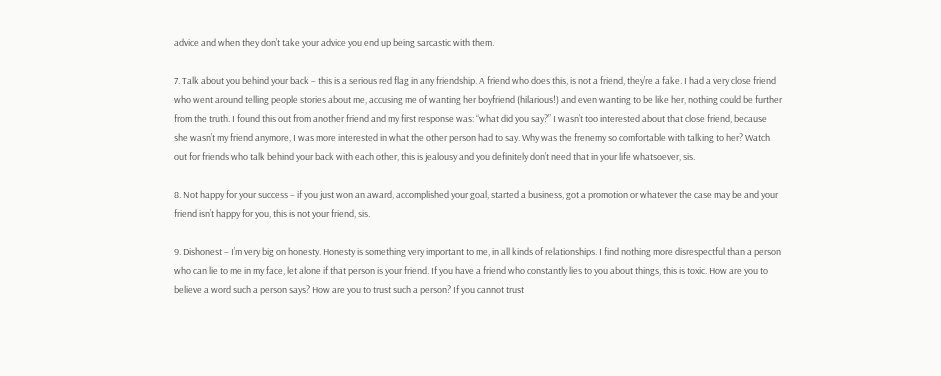advice and when they don’t take your advice you end up being sarcastic with them.

7. Talk about you behind your back – this is a serious red flag in any friendship. A friend who does this, is not a friend, they’re a fake. I had a very close friend who went around telling people stories about me, accusing me of wanting her boyfriend (hilarious!) and even wanting to be like her, nothing could be further from the truth. I found this out from another friend and my first response was: “what did you say?” I wasn’t too interested about that close friend, because she wasn’t my friend anymore, I was more interested in what the other person had to say. Why was the frenemy so comfortable with talking to her? Watch out for friends who talk behind your back with each other, this is jealousy and you definitely don’t need that in your life whatsoever, sis.

8. Not happy for your success – if you just won an award, accomplished your goal, started a business, got a promotion or whatever the case may be and your friend isn’t happy for you, this is not your friend, sis.

9. Dishonest – I’m very big on honesty. Honesty is something very important to me, in all kinds of relationships. I find nothing more disrespectful than a person who can lie to me in my face, let alone if that person is your friend. If you have a friend who constantly lies to you about things, this is toxic. How are you to believe a word such a person says? How are you to trust such a person? If you cannot trust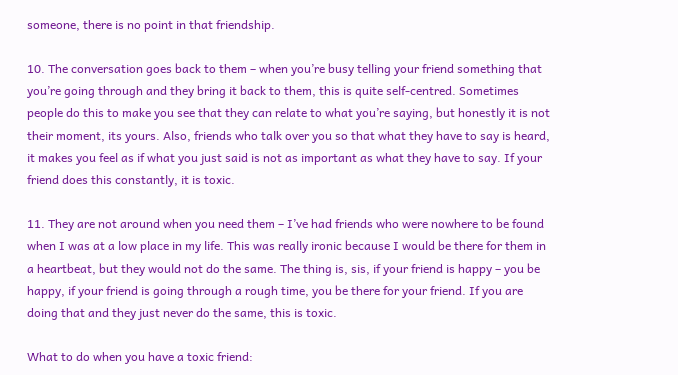someone, there is no point in that friendship.

10. The conversation goes back to them – when you’re busy telling your friend something that you’re going through and they bring it back to them, this is quite self-centred. Sometimes people do this to make you see that they can relate to what you’re saying, but honestly it is not their moment, its yours. Also, friends who talk over you so that what they have to say is heard, it makes you feel as if what you just said is not as important as what they have to say. If your friend does this constantly, it is toxic.

11. They are not around when you need them – I’ve had friends who were nowhere to be found when I was at a low place in my life. This was really ironic because I would be there for them in a heartbeat, but they would not do the same. The thing is, sis, if your friend is happy – you be happy, if your friend is going through a rough time, you be there for your friend. If you are doing that and they just never do the same, this is toxic.

What to do when you have a toxic friend: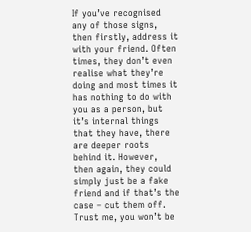If you’ve recognised any of those signs, then firstly, address it with your friend. Often times, they don’t even realise what they’re doing and most times it has nothing to do with you as a person, but it’s internal things that they have, there are deeper roots behind it. However, then again, they could simply just be a fake friend and if that’s the case – cut them off. Trust me, you won’t be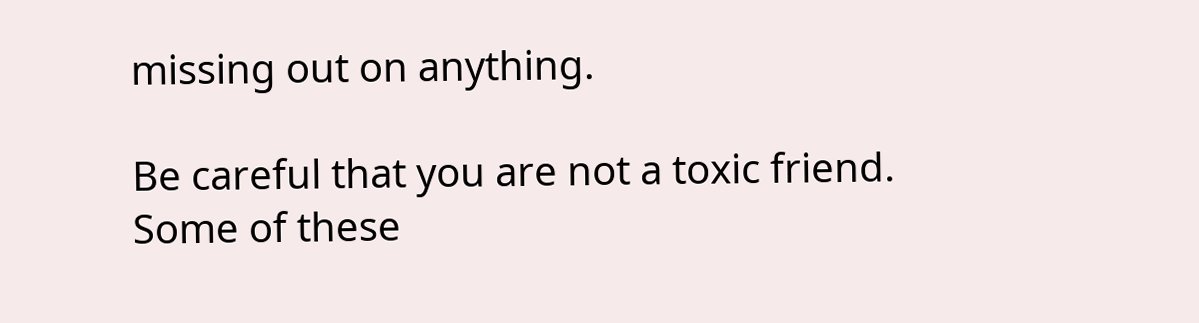missing out on anything.

Be careful that you are not a toxic friend. Some of these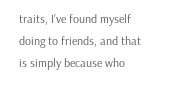traits, I’ve found myself doing to friends, and that is simply because who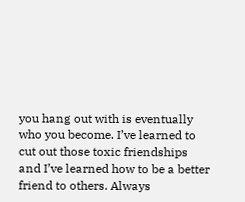you hang out with is eventually who you become. I’ve learned to cut out those toxic friendships and I’ve learned how to be a better friend to others. Always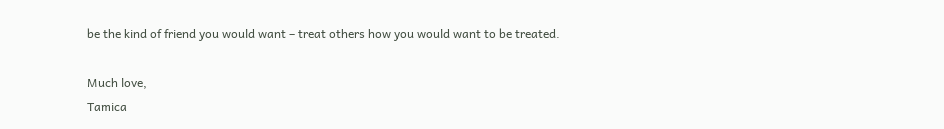be the kind of friend you would want – treat others how you would want to be treated.

Much love,
Tamica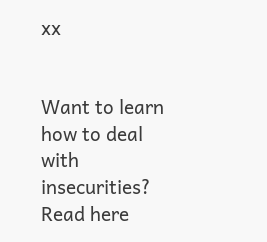xx


Want to learn how to deal with insecurities? Read here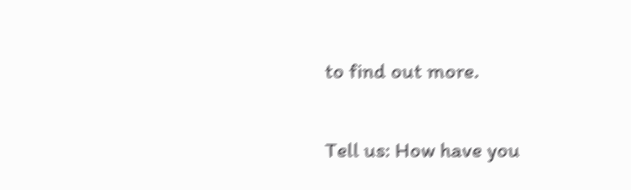to find out more.

Tell us: How have you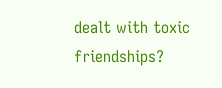dealt with toxic friendships?